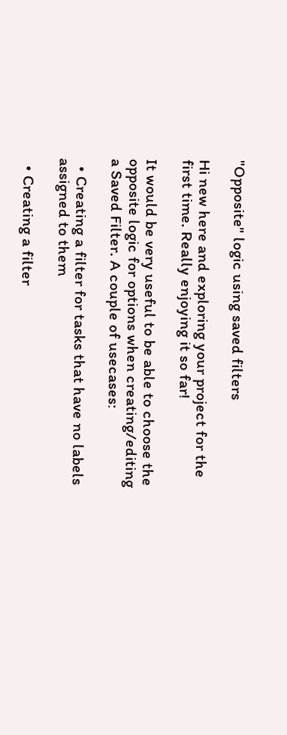"Opposite" logic using saved filters

Hi new here and exploring your project for the first time. Really enjoying it so far!

It would be very useful to be able to choose the opposite logic for options when creating/editing a Saved Filter. A couple of usecases:

  • Creating a filter for tasks that have no labels assigned to them

  • Creating a filter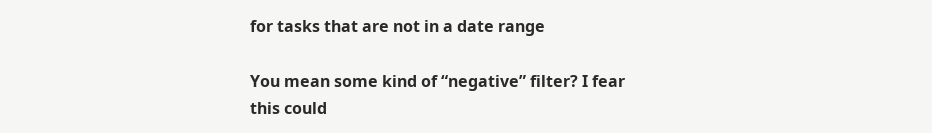for tasks that are not in a date range

You mean some kind of “negative” filter? I fear this could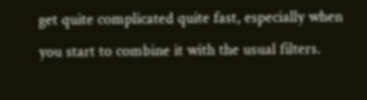get quite complicated quite fast, especially when you start to combine it with the usual filters.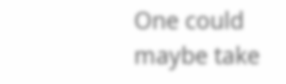One could maybe take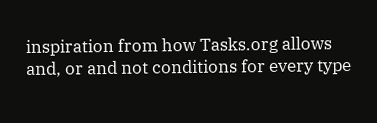inspiration from how Tasks.org allows and, or and not conditions for every type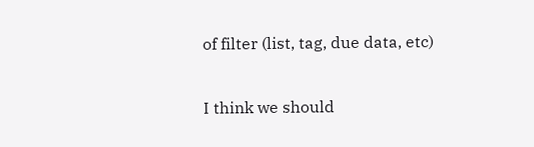of filter (list, tag, due data, etc)

I think we should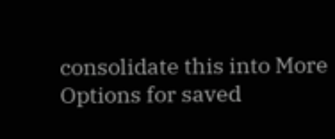consolidate this into More Options for saved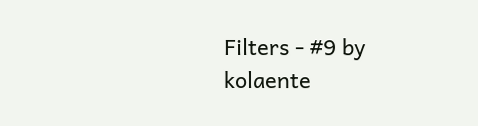Filters - #9 by kolaente